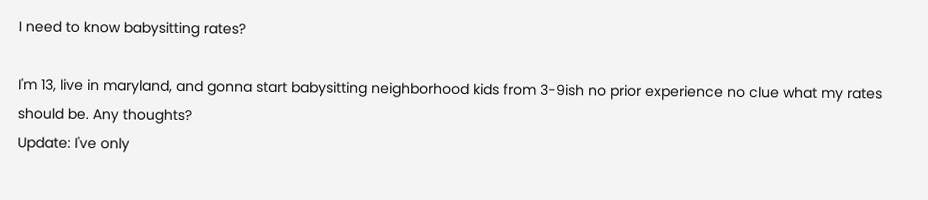I need to know babysitting rates?

I'm 13, live in maryland, and gonna start babysitting neighborhood kids from 3-9ish no prior experience no clue what my rates should be. Any thoughts?
Update: I've only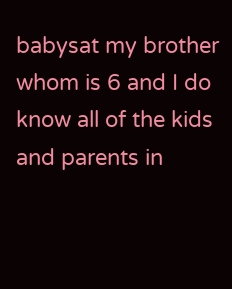babysat my brother whom is 6 and I do know all of the kids and parents in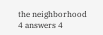the neighborhood
4 answers 4